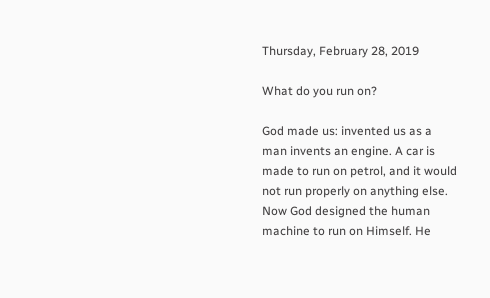Thursday, February 28, 2019

What do you run on?

God made us: invented us as a man invents an engine. A car is made to run on petrol, and it would not run properly on anything else. Now God designed the human machine to run on Himself. He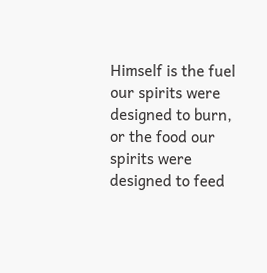Himself is the fuel our spirits were designed to burn, or the food our spirits were designed to feed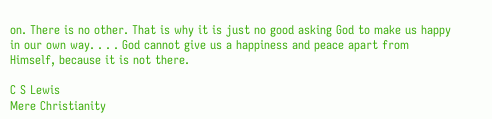on. There is no other. That is why it is just no good asking God to make us happy in our own way. . . . God cannot give us a happiness and peace apart from Himself, because it is not there.

C S Lewis
Mere Christianity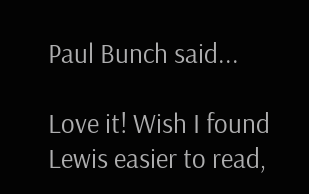Paul Bunch said...

Love it! Wish I found Lewis easier to read,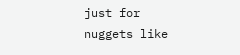just for nuggets like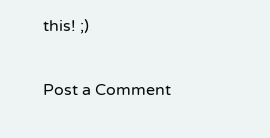this! ;)

Post a Comment